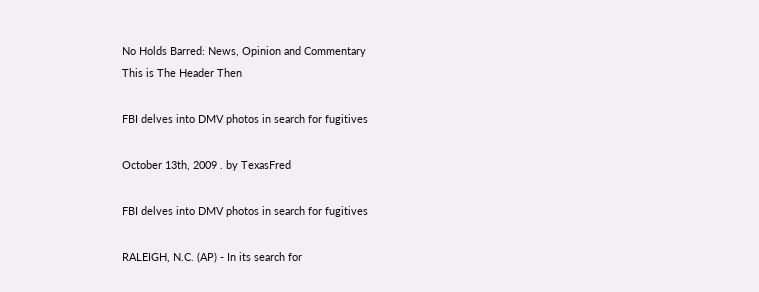No Holds Barred: News, Opinion and Commentary
This is The Header Then

FBI delves into DMV photos in search for fugitives

October 13th, 2009 . by TexasFred

FBI delves into DMV photos in search for fugitives

RALEIGH, N.C. (AP) - In its search for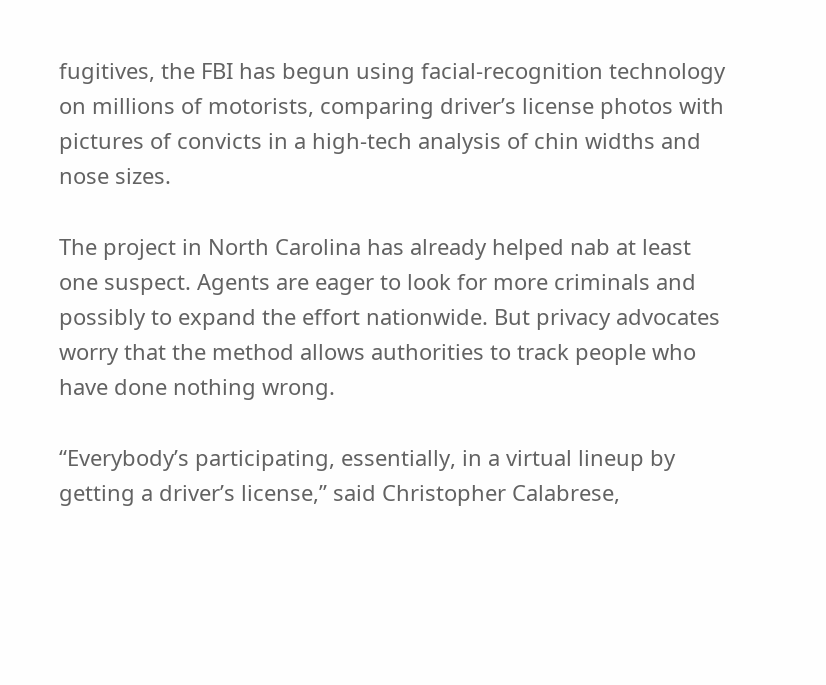fugitives, the FBI has begun using facial-recognition technology on millions of motorists, comparing driver’s license photos with pictures of convicts in a high-tech analysis of chin widths and nose sizes.

The project in North Carolina has already helped nab at least one suspect. Agents are eager to look for more criminals and possibly to expand the effort nationwide. But privacy advocates worry that the method allows authorities to track people who have done nothing wrong.

“Everybody’s participating, essentially, in a virtual lineup by getting a driver’s license,” said Christopher Calabrese,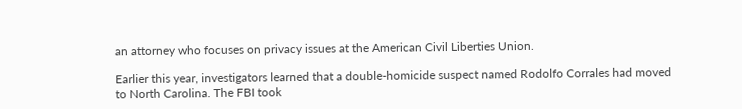an attorney who focuses on privacy issues at the American Civil Liberties Union.

Earlier this year, investigators learned that a double-homicide suspect named Rodolfo Corrales had moved to North Carolina. The FBI took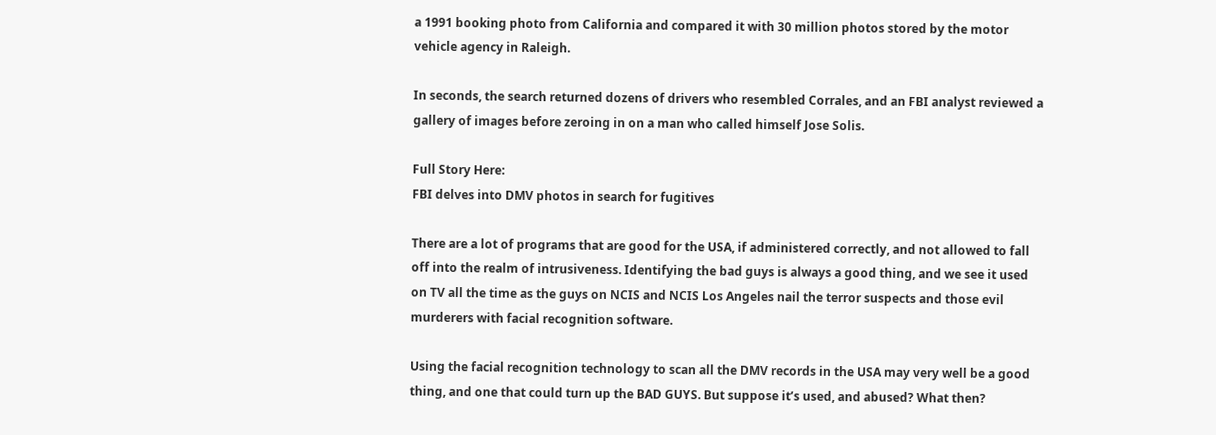a 1991 booking photo from California and compared it with 30 million photos stored by the motor vehicle agency in Raleigh.

In seconds, the search returned dozens of drivers who resembled Corrales, and an FBI analyst reviewed a gallery of images before zeroing in on a man who called himself Jose Solis.

Full Story Here:
FBI delves into DMV photos in search for fugitives

There are a lot of programs that are good for the USA, if administered correctly, and not allowed to fall off into the realm of intrusiveness. Identifying the bad guys is always a good thing, and we see it used on TV all the time as the guys on NCIS and NCIS Los Angeles nail the terror suspects and those evil murderers with facial recognition software.

Using the facial recognition technology to scan all the DMV records in the USA may very well be a good thing, and one that could turn up the BAD GUYS. But suppose it’s used, and abused? What then?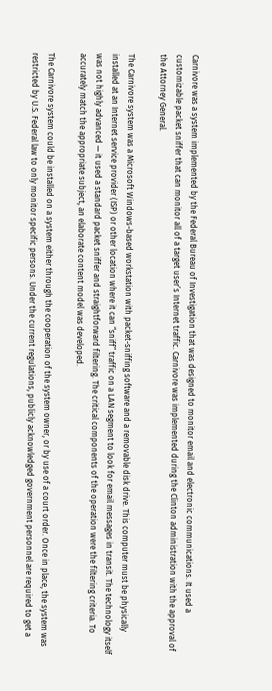Carnivore was a system implemented by the Federal Bureau of Investigation that was designed to monitor email and electronic communications. It used a customizable packet sniffer that can monitor all of a target user’s Internet traffic. Carnivore was implemented during the Clinton administration with the approval of the Attorney General.

The Carnivore system was a Microsoft Windows-based workstation with packet-sniffing software and a removable disk drive. This computer must be physically installed at an Internet service provider (ISP) or other location where it can “sniff” traffic on a LAN segment to look for email messages in transit. The technology itself was not highly advanced — it used a standard packet sniffer and straightforward filtering. The critical components of the operation were the filtering criteria. To accurately match the appropriate subject, an elaborate content model was developed.

The Carnivore system could be installed on a system either through the cooperation of the system owner, or by use of a court order. Once in place, the system was restricted by U.S. Federal law to only monitor specific persons. Under the current regulations, publicly acknowledged government personnel are required to get a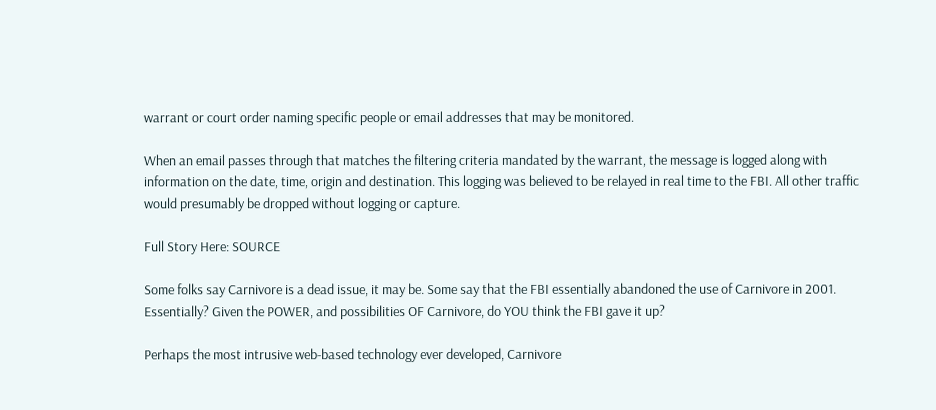warrant or court order naming specific people or email addresses that may be monitored.

When an email passes through that matches the filtering criteria mandated by the warrant, the message is logged along with information on the date, time, origin and destination. This logging was believed to be relayed in real time to the FBI. All other traffic would presumably be dropped without logging or capture.

Full Story Here: SOURCE

Some folks say Carnivore is a dead issue, it may be. Some say that the FBI essentially abandoned the use of Carnivore in 2001. Essentially? Given the POWER, and possibilities OF Carnivore, do YOU think the FBI gave it up?

Perhaps the most intrusive web-based technology ever developed, Carnivore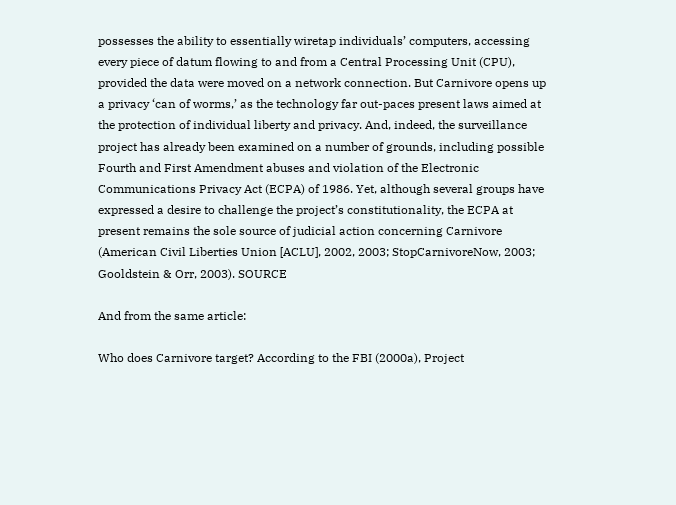possesses the ability to essentially wiretap individuals’ computers, accessing every piece of datum flowing to and from a Central Processing Unit (CPU), provided the data were moved on a network connection. But Carnivore opens up a privacy ‘can of worms,’ as the technology far out-paces present laws aimed at the protection of individual liberty and privacy. And, indeed, the surveillance project has already been examined on a number of grounds, including possible Fourth and First Amendment abuses and violation of the Electronic Communications Privacy Act (ECPA) of 1986. Yet, although several groups have expressed a desire to challenge the project’s constitutionality, the ECPA at present remains the sole source of judicial action concerning Carnivore (American Civil Liberties Union [ACLU], 2002, 2003; StopCarnivoreNow, 2003; Gooldstein & Orr, 2003). SOURCE

And from the same article:

Who does Carnivore target? According to the FBI (2000a), Project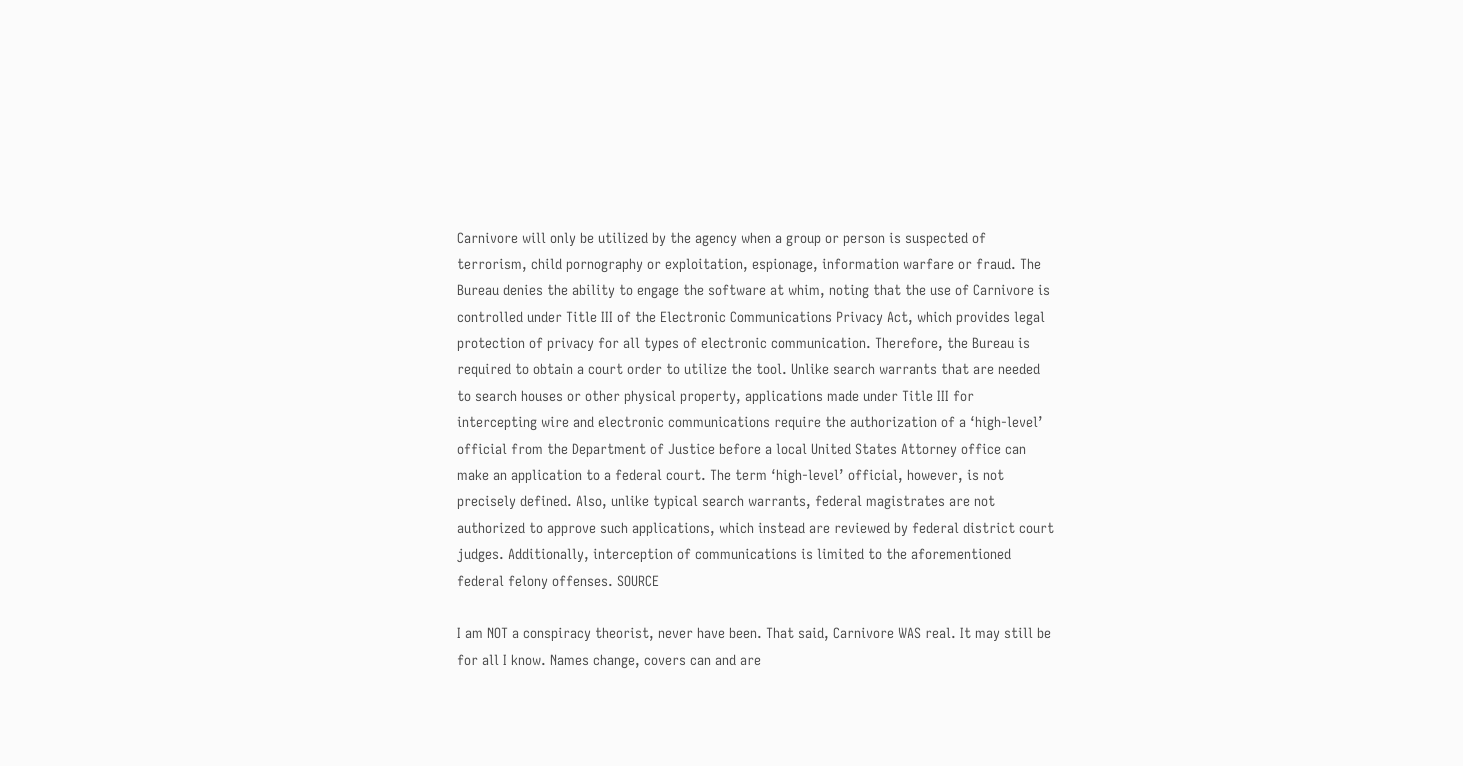Carnivore will only be utilized by the agency when a group or person is suspected of terrorism, child pornography or exploitation, espionage, information warfare or fraud. The Bureau denies the ability to engage the software at whim, noting that the use of Carnivore is controlled under Title III of the Electronic Communications Privacy Act, which provides legal protection of privacy for all types of electronic communication. Therefore, the Bureau is required to obtain a court order to utilize the tool. Unlike search warrants that are needed to search houses or other physical property, applications made under Title III for intercepting wire and electronic communications require the authorization of a ‘high-level’ official from the Department of Justice before a local United States Attorney office can make an application to a federal court. The term ‘high-level’ official, however, is not precisely defined. Also, unlike typical search warrants, federal magistrates are not authorized to approve such applications, which instead are reviewed by federal district court judges. Additionally, interception of communications is limited to the aforementioned federal felony offenses. SOURCE

I am NOT a conspiracy theorist, never have been. That said, Carnivore WAS real. It may still be for all I know. Names change, covers can and are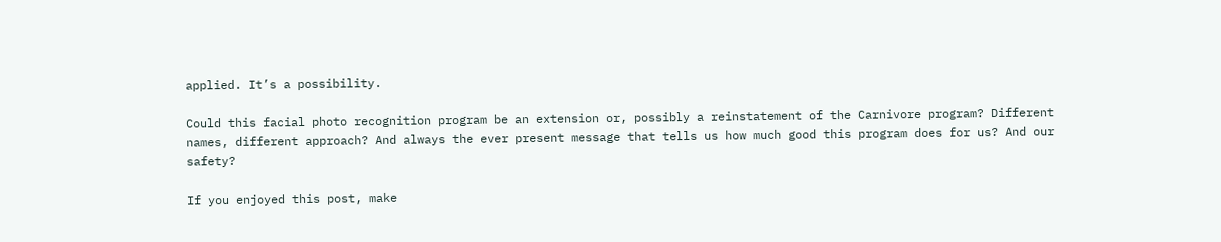applied. It’s a possibility.

Could this facial photo recognition program be an extension or, possibly a reinstatement of the Carnivore program? Different names, different approach? And always the ever present message that tells us how much good this program does for us? And our safety?

If you enjoyed this post, make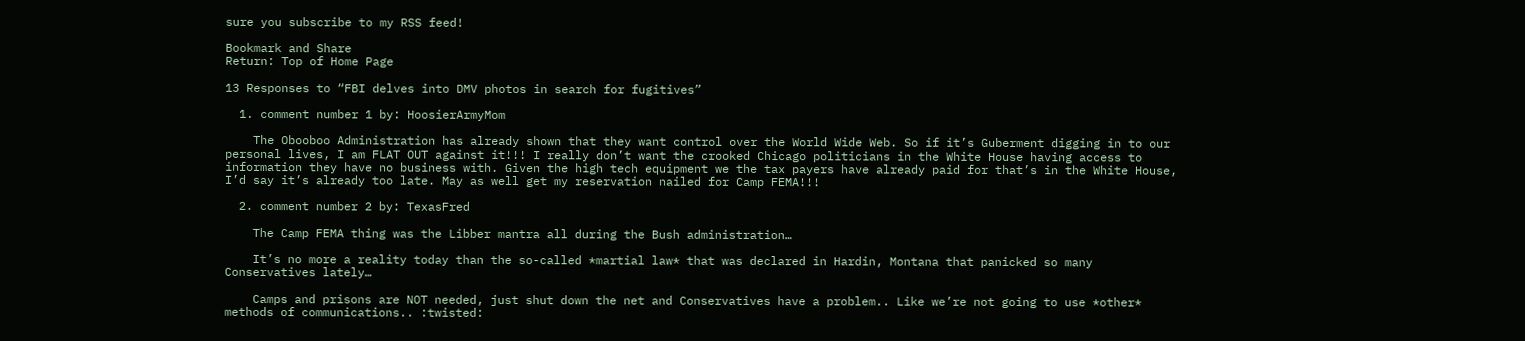sure you subscribe to my RSS feed!

Bookmark and Share
Return: Top of Home Page

13 Responses to “FBI delves into DMV photos in search for fugitives”

  1. comment number 1 by: HoosierArmyMom

    The Obooboo Administration has already shown that they want control over the World Wide Web. So if it’s Guberment digging in to our personal lives, I am FLAT OUT against it!!! I really don’t want the crooked Chicago politicians in the White House having access to information they have no business with. Given the high tech equipment we the tax payers have already paid for that’s in the White House, I’d say it’s already too late. May as well get my reservation nailed for Camp FEMA!!!

  2. comment number 2 by: TexasFred

    The Camp FEMA thing was the Libber mantra all during the Bush administration…

    It’s no more a reality today than the so-called *martial law* that was declared in Hardin, Montana that panicked so many Conservatives lately…

    Camps and prisons are NOT needed, just shut down the net and Conservatives have a problem.. Like we’re not going to use *other* methods of communications.. :twisted: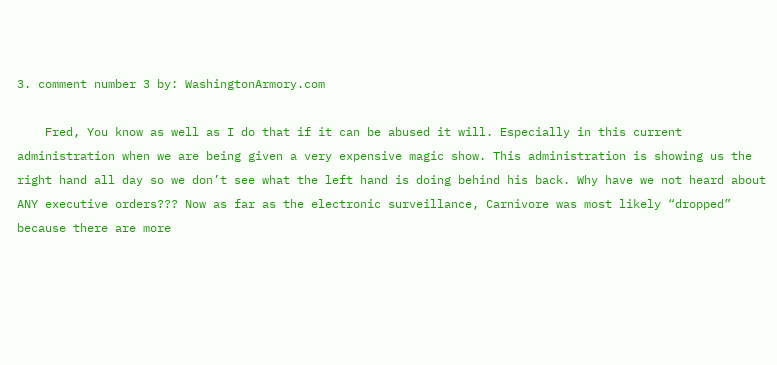3. comment number 3 by: WashingtonArmory.com

    Fred, You know as well as I do that if it can be abused it will. Especially in this current administration when we are being given a very expensive magic show. This administration is showing us the right hand all day so we don’t see what the left hand is doing behind his back. Why have we not heard about ANY executive orders??? Now as far as the electronic surveillance, Carnivore was most likely “dropped” because there are more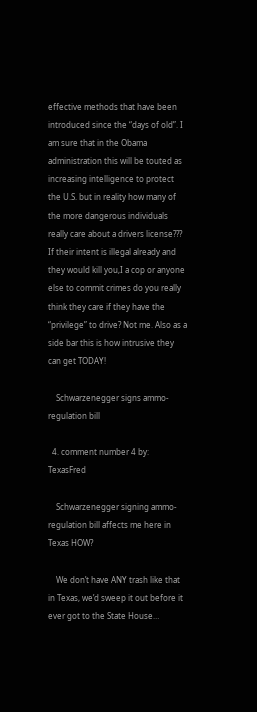effective methods that have been introduced since the “days of old”. I am sure that in the Obama administration this will be touted as increasing intelligence to protect the U.S. but in reality how many of the more dangerous individuals really care about a drivers license??? If their intent is illegal already and they would kill you,I a cop or anyone else to commit crimes do you really think they care if they have the “privilege” to drive? Not me. Also as a side bar this is how intrusive they can get TODAY!

    Schwarzenegger signs ammo-regulation bill

  4. comment number 4 by: TexasFred

    Schwarzenegger signing ammo-regulation bill affects me here in Texas HOW?

    We don’t have ANY trash like that in Texas, we’d sweep it out before it ever got to the State House…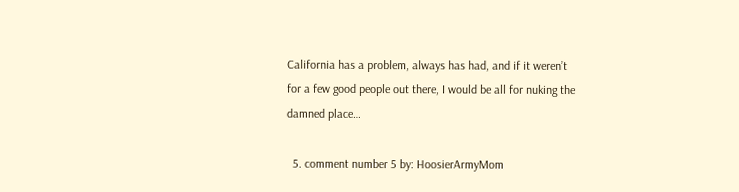California has a problem, always has had, and if it weren’t for a few good people out there, I would be all for nuking the damned place…

  5. comment number 5 by: HoosierArmyMom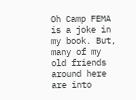Oh Camp FEMA is a joke in my book. But, many of my old friends around here are into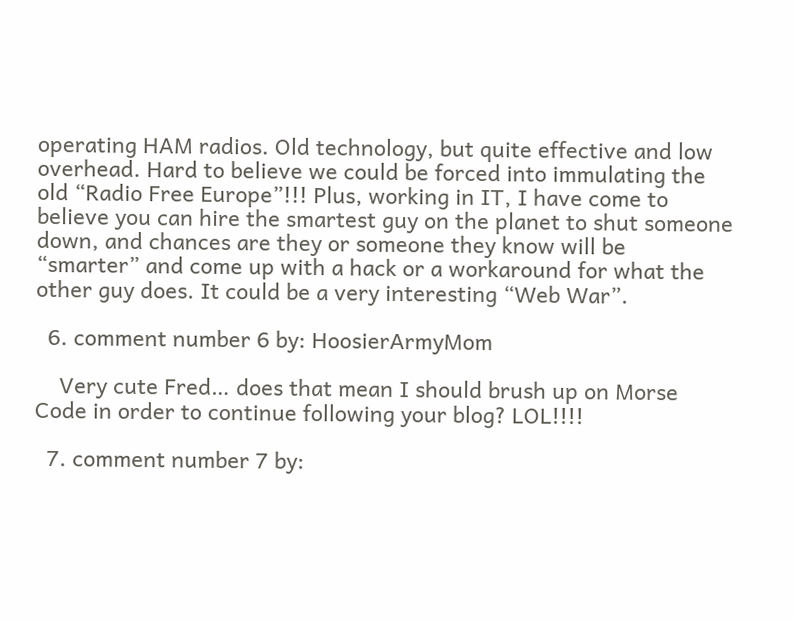operating HAM radios. Old technology, but quite effective and low overhead. Hard to believe we could be forced into immulating the old “Radio Free Europe”!!! Plus, working in IT, I have come to believe you can hire the smartest guy on the planet to shut someone down, and chances are they or someone they know will be “smarter” and come up with a hack or a workaround for what the other guy does. It could be a very interesting “Web War”.

  6. comment number 6 by: HoosierArmyMom

    Very cute Fred… does that mean I should brush up on Morse Code in order to continue following your blog? LOL!!!!

  7. comment number 7 by: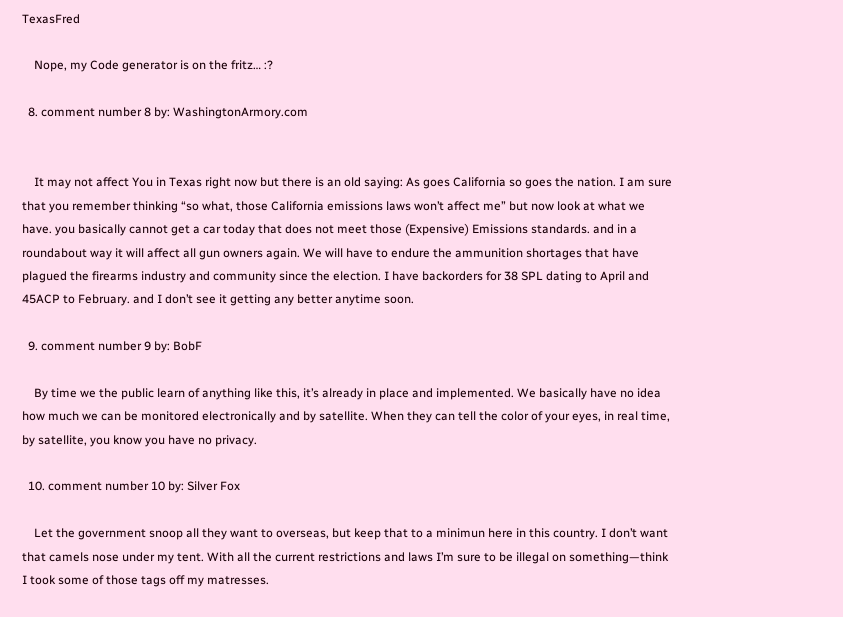TexasFred

    Nope, my Code generator is on the fritz… :?

  8. comment number 8 by: WashingtonArmory.com


    It may not affect You in Texas right now but there is an old saying: As goes California so goes the nation. I am sure that you remember thinking “so what, those California emissions laws won’t affect me” but now look at what we have. you basically cannot get a car today that does not meet those (Expensive) Emissions standards. and in a roundabout way it will affect all gun owners again. We will have to endure the ammunition shortages that have plagued the firearms industry and community since the election. I have backorders for 38 SPL dating to April and 45ACP to February. and I don’t see it getting any better anytime soon.

  9. comment number 9 by: BobF

    By time we the public learn of anything like this, it’s already in place and implemented. We basically have no idea how much we can be monitored electronically and by satellite. When they can tell the color of your eyes, in real time, by satellite, you know you have no privacy.

  10. comment number 10 by: Silver Fox

    Let the government snoop all they want to overseas, but keep that to a minimun here in this country. I don’t want that camels nose under my tent. With all the current restrictions and laws I’m sure to be illegal on something—think I took some of those tags off my matresses.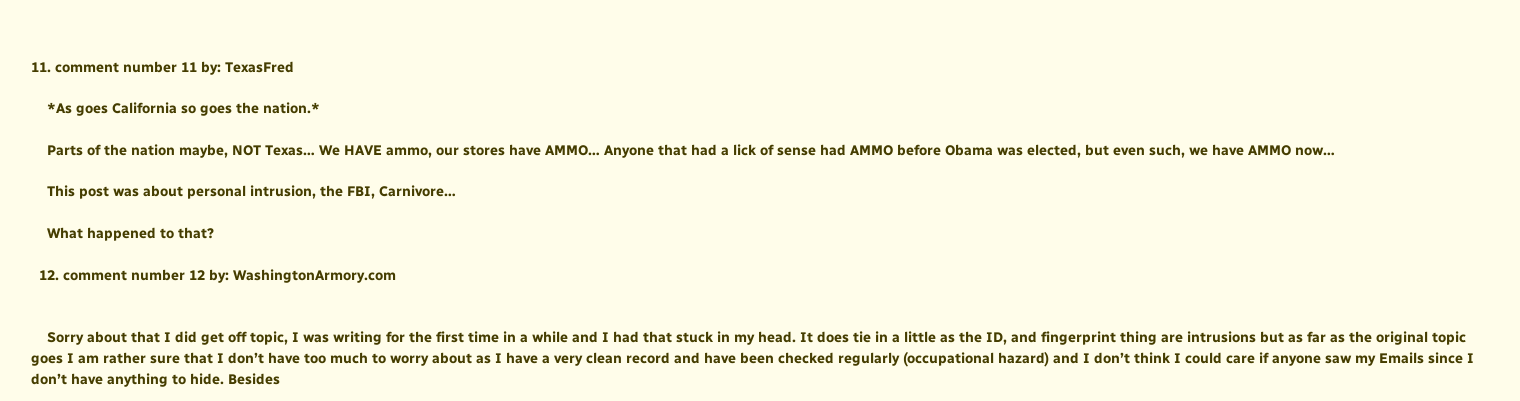11. comment number 11 by: TexasFred

    *As goes California so goes the nation.*

    Parts of the nation maybe, NOT Texas… We HAVE ammo, our stores have AMMO… Anyone that had a lick of sense had AMMO before Obama was elected, but even such, we have AMMO now…

    This post was about personal intrusion, the FBI, Carnivore…

    What happened to that?

  12. comment number 12 by: WashingtonArmory.com


    Sorry about that I did get off topic, I was writing for the first time in a while and I had that stuck in my head. It does tie in a little as the ID, and fingerprint thing are intrusions but as far as the original topic goes I am rather sure that I don’t have too much to worry about as I have a very clean record and have been checked regularly (occupational hazard) and I don’t think I could care if anyone saw my Emails since I don’t have anything to hide. Besides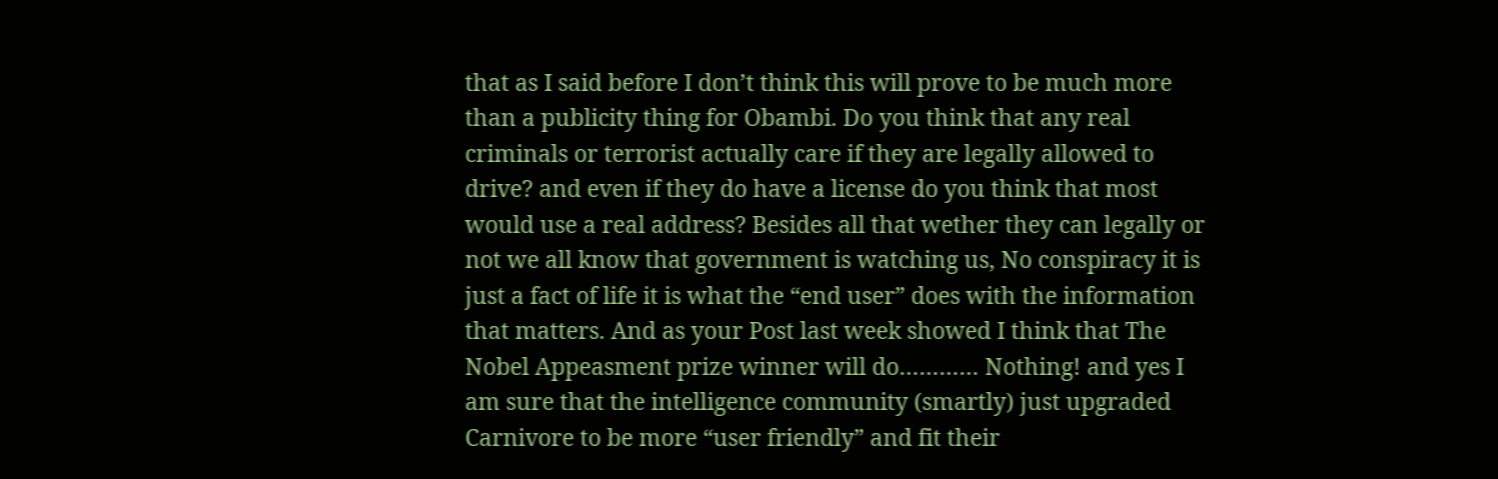that as I said before I don’t think this will prove to be much more than a publicity thing for Obambi. Do you think that any real criminals or terrorist actually care if they are legally allowed to drive? and even if they do have a license do you think that most would use a real address? Besides all that wether they can legally or not we all know that government is watching us, No conspiracy it is just a fact of life it is what the “end user” does with the information that matters. And as your Post last week showed I think that The Nobel Appeasment prize winner will do………… Nothing! and yes I am sure that the intelligence community (smartly) just upgraded Carnivore to be more “user friendly” and fit their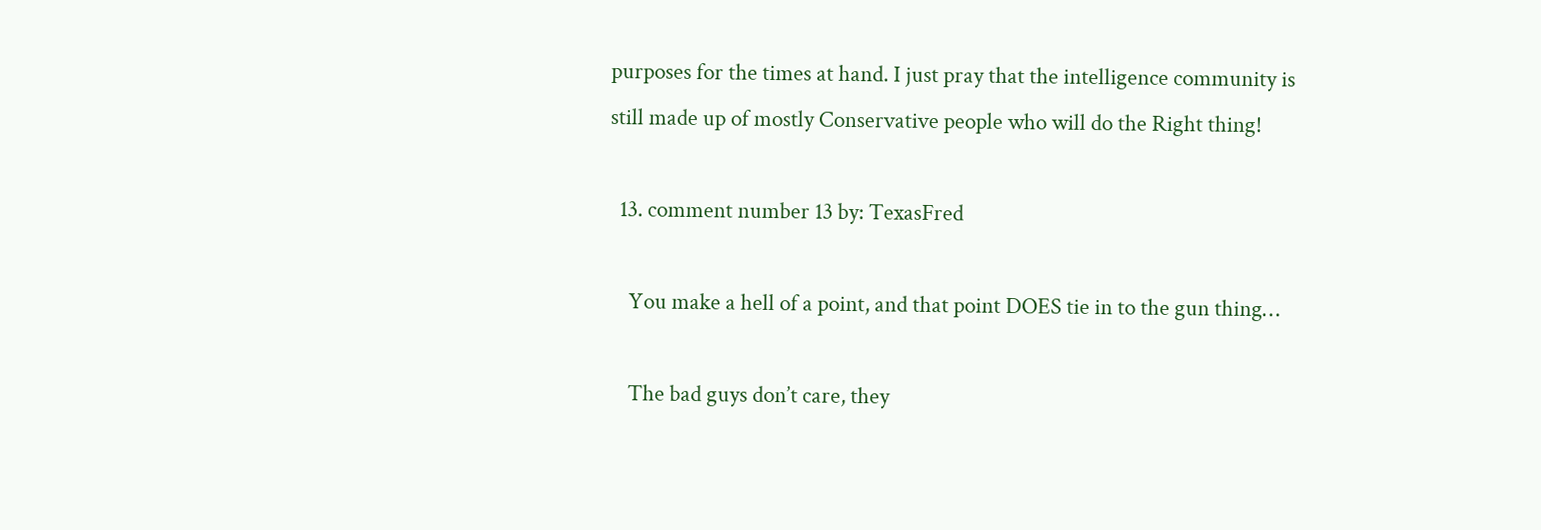purposes for the times at hand. I just pray that the intelligence community is still made up of mostly Conservative people who will do the Right thing!

  13. comment number 13 by: TexasFred

    You make a hell of a point, and that point DOES tie in to the gun thing…

    The bad guys don’t care, they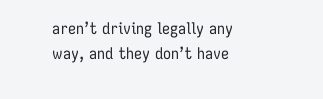aren’t driving legally any way, and they don’t have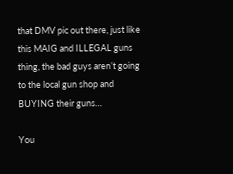that DMV pic out there, just like this MAIG and ILLEGAL guns thing, the bad guys aren’t going to the local gun shop and BUYING their guns…

You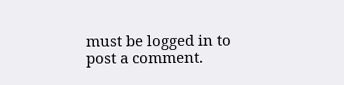must be logged in to post a comment.